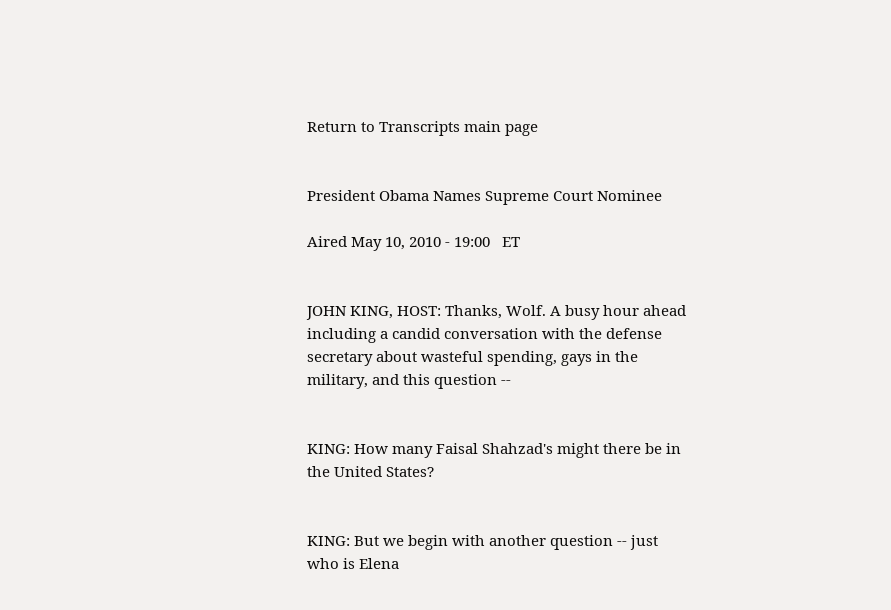Return to Transcripts main page


President Obama Names Supreme Court Nominee

Aired May 10, 2010 - 19:00   ET


JOHN KING, HOST: Thanks, Wolf. A busy hour ahead including a candid conversation with the defense secretary about wasteful spending, gays in the military, and this question --


KING: How many Faisal Shahzad's might there be in the United States?


KING: But we begin with another question -- just who is Elena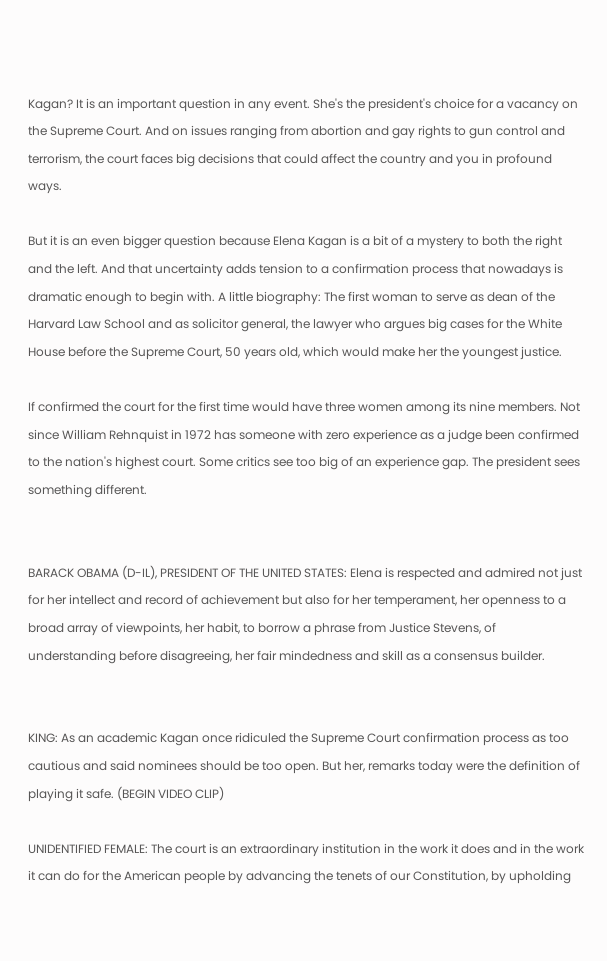Kagan? It is an important question in any event. She's the president's choice for a vacancy on the Supreme Court. And on issues ranging from abortion and gay rights to gun control and terrorism, the court faces big decisions that could affect the country and you in profound ways.

But it is an even bigger question because Elena Kagan is a bit of a mystery to both the right and the left. And that uncertainty adds tension to a confirmation process that nowadays is dramatic enough to begin with. A little biography: The first woman to serve as dean of the Harvard Law School and as solicitor general, the lawyer who argues big cases for the White House before the Supreme Court, 50 years old, which would make her the youngest justice.

If confirmed the court for the first time would have three women among its nine members. Not since William Rehnquist in 1972 has someone with zero experience as a judge been confirmed to the nation's highest court. Some critics see too big of an experience gap. The president sees something different.


BARACK OBAMA (D-IL), PRESIDENT OF THE UNITED STATES: Elena is respected and admired not just for her intellect and record of achievement but also for her temperament, her openness to a broad array of viewpoints, her habit, to borrow a phrase from Justice Stevens, of understanding before disagreeing, her fair mindedness and skill as a consensus builder.


KING: As an academic Kagan once ridiculed the Supreme Court confirmation process as too cautious and said nominees should be too open. But her, remarks today were the definition of playing it safe. (BEGIN VIDEO CLIP)

UNIDENTIFIED FEMALE: The court is an extraordinary institution in the work it does and in the work it can do for the American people by advancing the tenets of our Constitution, by upholding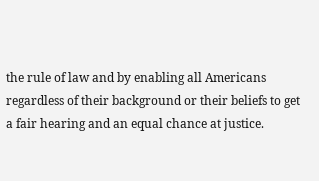the rule of law and by enabling all Americans regardless of their background or their beliefs to get a fair hearing and an equal chance at justice.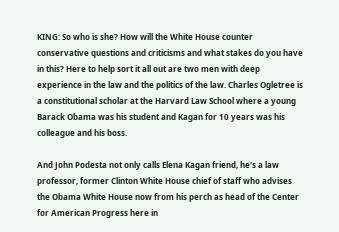KING: So who is she? How will the White House counter conservative questions and criticisms and what stakes do you have in this? Here to help sort it all out are two men with deep experience in the law and the politics of the law. Charles Ogletree is a constitutional scholar at the Harvard Law School where a young Barack Obama was his student and Kagan for 10 years was his colleague and his boss.

And John Podesta not only calls Elena Kagan friend, he's a law professor, former Clinton White House chief of staff who advises the Obama White House now from his perch as head of the Center for American Progress here in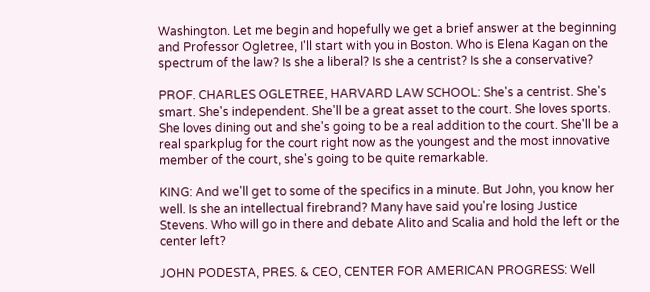Washington. Let me begin and hopefully we get a brief answer at the beginning and Professor Ogletree, I'll start with you in Boston. Who is Elena Kagan on the spectrum of the law? Is she a liberal? Is she a centrist? Is she a conservative?

PROF. CHARLES OGLETREE, HARVARD LAW SCHOOL: She's a centrist. She's smart. She's independent. She'll be a great asset to the court. She loves sports. She loves dining out and she's going to be a real addition to the court. She'll be a real sparkplug for the court right now as the youngest and the most innovative member of the court, she's going to be quite remarkable.

KING: And we'll get to some of the specifics in a minute. But John, you know her well. Is she an intellectual firebrand? Many have said you're losing Justice Stevens. Who will go in there and debate Alito and Scalia and hold the left or the center left?

JOHN PODESTA, PRES. & CEO, CENTER FOR AMERICAN PROGRESS: Well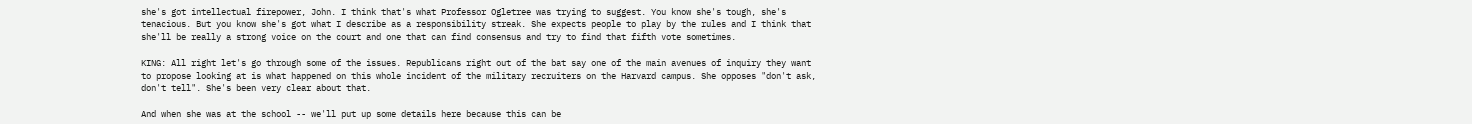she's got intellectual firepower, John. I think that's what Professor Ogletree was trying to suggest. You know she's tough, she's tenacious. But you know she's got what I describe as a responsibility streak. She expects people to play by the rules and I think that she'll be really a strong voice on the court and one that can find consensus and try to find that fifth vote sometimes.

KING: All right let's go through some of the issues. Republicans right out of the bat say one of the main avenues of inquiry they want to propose looking at is what happened on this whole incident of the military recruiters on the Harvard campus. She opposes "don't ask, don't tell". She's been very clear about that.

And when she was at the school -- we'll put up some details here because this can be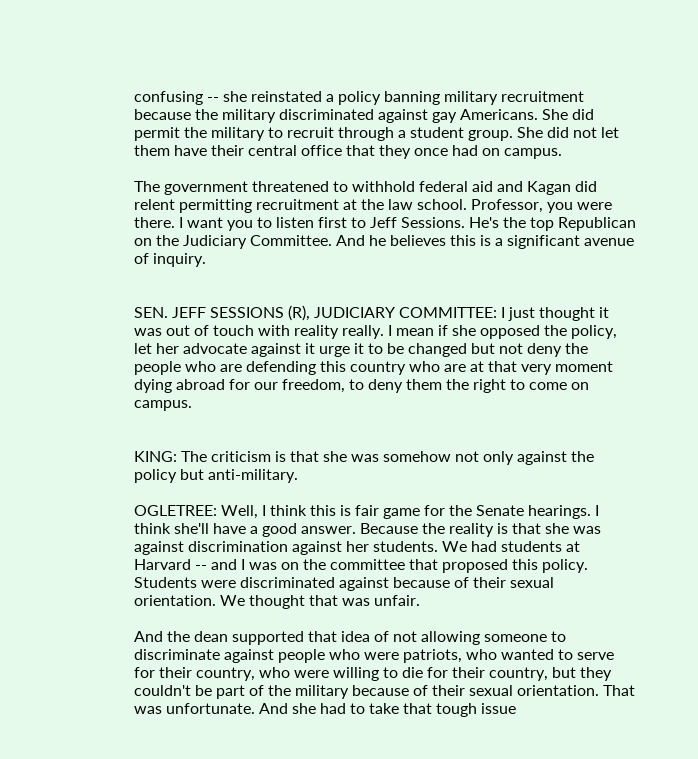confusing -- she reinstated a policy banning military recruitment because the military discriminated against gay Americans. She did permit the military to recruit through a student group. She did not let them have their central office that they once had on campus.

The government threatened to withhold federal aid and Kagan did relent permitting recruitment at the law school. Professor, you were there. I want you to listen first to Jeff Sessions. He's the top Republican on the Judiciary Committee. And he believes this is a significant avenue of inquiry.


SEN. JEFF SESSIONS (R), JUDICIARY COMMITTEE: I just thought it was out of touch with reality really. I mean if she opposed the policy, let her advocate against it urge it to be changed but not deny the people who are defending this country who are at that very moment dying abroad for our freedom, to deny them the right to come on campus.


KING: The criticism is that she was somehow not only against the policy but anti-military.

OGLETREE: Well, I think this is fair game for the Senate hearings. I think she'll have a good answer. Because the reality is that she was against discrimination against her students. We had students at Harvard -- and I was on the committee that proposed this policy. Students were discriminated against because of their sexual orientation. We thought that was unfair.

And the dean supported that idea of not allowing someone to discriminate against people who were patriots, who wanted to serve for their country, who were willing to die for their country, but they couldn't be part of the military because of their sexual orientation. That was unfortunate. And she had to take that tough issue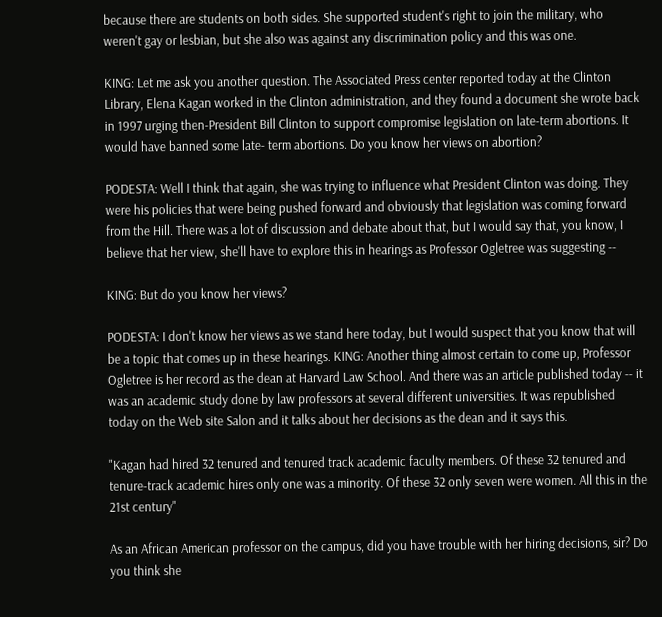because there are students on both sides. She supported student's right to join the military, who weren't gay or lesbian, but she also was against any discrimination policy and this was one.

KING: Let me ask you another question. The Associated Press center reported today at the Clinton Library, Elena Kagan worked in the Clinton administration, and they found a document she wrote back in 1997 urging then-President Bill Clinton to support compromise legislation on late-term abortions. It would have banned some late- term abortions. Do you know her views on abortion?

PODESTA: Well I think that again, she was trying to influence what President Clinton was doing. They were his policies that were being pushed forward and obviously that legislation was coming forward from the Hill. There was a lot of discussion and debate about that, but I would say that, you know, I believe that her view, she'll have to explore this in hearings as Professor Ogletree was suggesting --

KING: But do you know her views?

PODESTA: I don't know her views as we stand here today, but I would suspect that you know that will be a topic that comes up in these hearings. KING: Another thing almost certain to come up, Professor Ogletree is her record as the dean at Harvard Law School. And there was an article published today -- it was an academic study done by law professors at several different universities. It was republished today on the Web site Salon and it talks about her decisions as the dean and it says this.

"Kagan had hired 32 tenured and tenured track academic faculty members. Of these 32 tenured and tenure-track academic hires only one was a minority. Of these 32 only seven were women. All this in the 21st century"

As an African American professor on the campus, did you have trouble with her hiring decisions, sir? Do you think she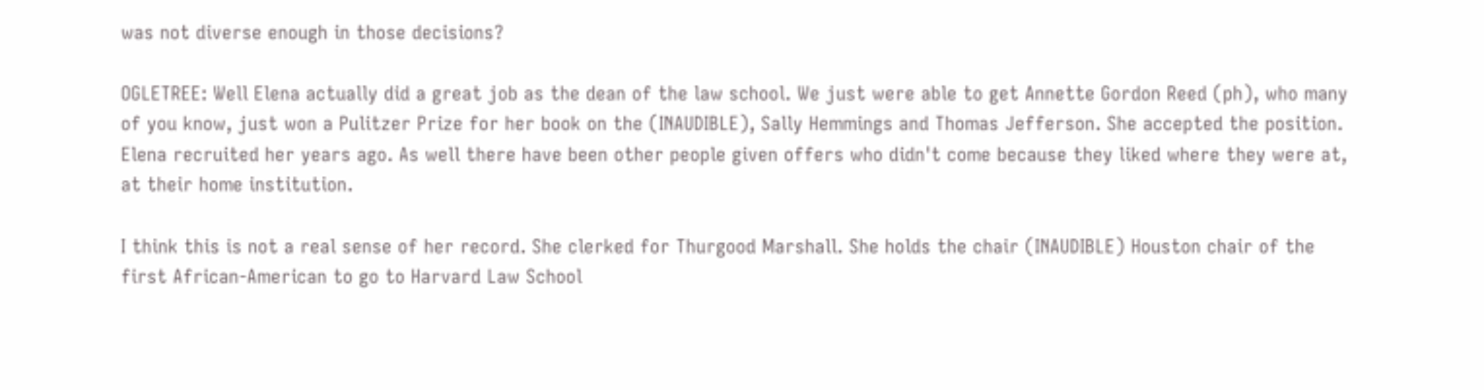was not diverse enough in those decisions?

OGLETREE: Well Elena actually did a great job as the dean of the law school. We just were able to get Annette Gordon Reed (ph), who many of you know, just won a Pulitzer Prize for her book on the (INAUDIBLE), Sally Hemmings and Thomas Jefferson. She accepted the position. Elena recruited her years ago. As well there have been other people given offers who didn't come because they liked where they were at, at their home institution.

I think this is not a real sense of her record. She clerked for Thurgood Marshall. She holds the chair (INAUDIBLE) Houston chair of the first African-American to go to Harvard Law School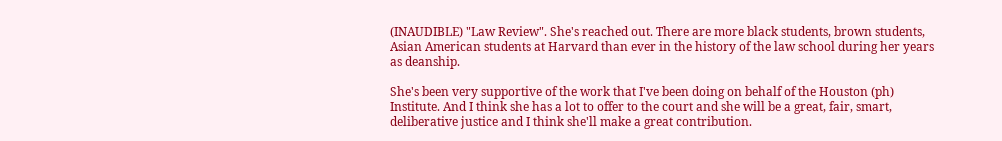(INAUDIBLE) "Law Review". She's reached out. There are more black students, brown students, Asian American students at Harvard than ever in the history of the law school during her years as deanship.

She's been very supportive of the work that I've been doing on behalf of the Houston (ph) Institute. And I think she has a lot to offer to the court and she will be a great, fair, smart, deliberative justice and I think she'll make a great contribution.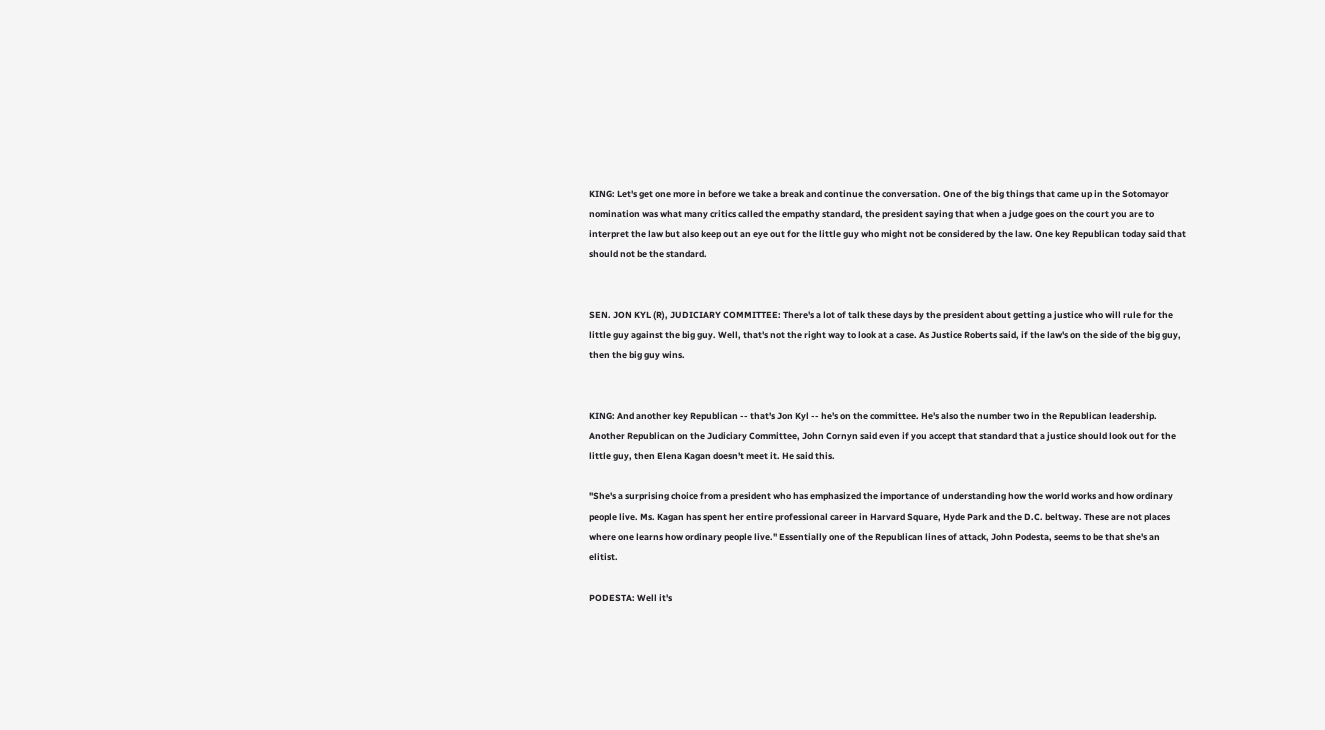KING: Let's get one more in before we take a break and continue the conversation. One of the big things that came up in the Sotomayor nomination was what many critics called the empathy standard, the president saying that when a judge goes on the court you are to interpret the law but also keep out an eye out for the little guy who might not be considered by the law. One key Republican today said that should not be the standard.


SEN. JON KYL (R), JUDICIARY COMMITTEE: There's a lot of talk these days by the president about getting a justice who will rule for the little guy against the big guy. Well, that's not the right way to look at a case. As Justice Roberts said, if the law's on the side of the big guy, then the big guy wins.


KING: And another key Republican -- that's Jon Kyl -- he's on the committee. He's also the number two in the Republican leadership. Another Republican on the Judiciary Committee, John Cornyn said even if you accept that standard that a justice should look out for the little guy, then Elena Kagan doesn't meet it. He said this.

"She's a surprising choice from a president who has emphasized the importance of understanding how the world works and how ordinary people live. Ms. Kagan has spent her entire professional career in Harvard Square, Hyde Park and the D.C. beltway. These are not places where one learns how ordinary people live." Essentially one of the Republican lines of attack, John Podesta, seems to be that she's an elitist.

PODESTA: Well it's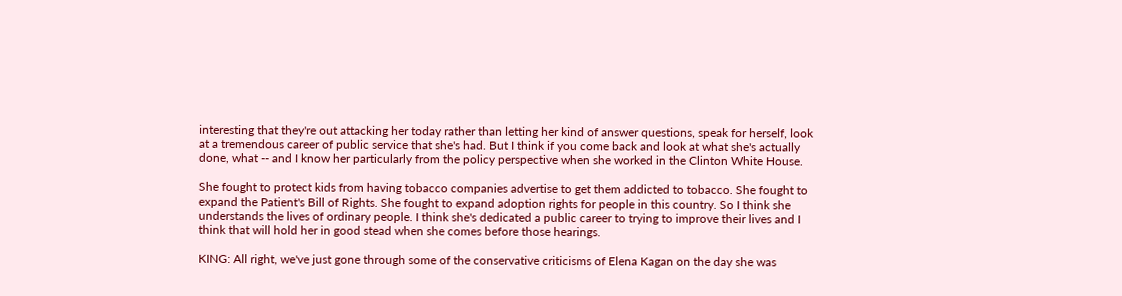interesting that they're out attacking her today rather than letting her kind of answer questions, speak for herself, look at a tremendous career of public service that she's had. But I think if you come back and look at what she's actually done, what -- and I know her particularly from the policy perspective when she worked in the Clinton White House.

She fought to protect kids from having tobacco companies advertise to get them addicted to tobacco. She fought to expand the Patient's Bill of Rights. She fought to expand adoption rights for people in this country. So I think she understands the lives of ordinary people. I think she's dedicated a public career to trying to improve their lives and I think that will hold her in good stead when she comes before those hearings.

KING: All right, we've just gone through some of the conservative criticisms of Elena Kagan on the day she was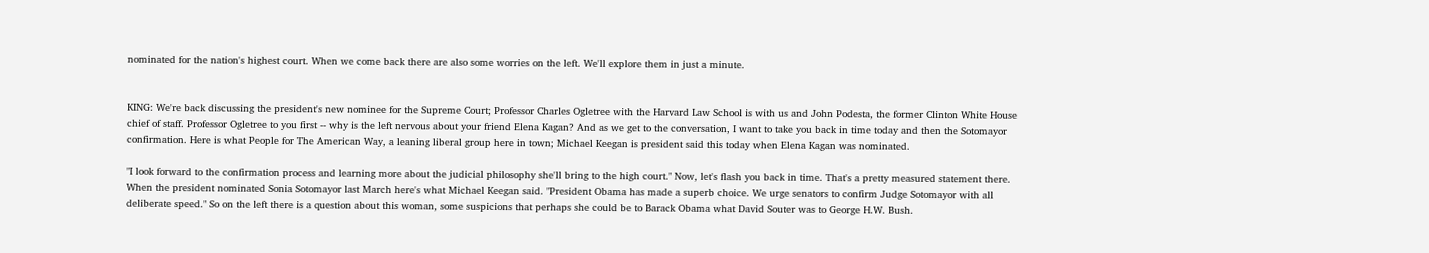nominated for the nation's highest court. When we come back there are also some worries on the left. We'll explore them in just a minute.


KING: We're back discussing the president's new nominee for the Supreme Court; Professor Charles Ogletree with the Harvard Law School is with us and John Podesta, the former Clinton White House chief of staff. Professor Ogletree to you first -- why is the left nervous about your friend Elena Kagan? And as we get to the conversation, I want to take you back in time today and then the Sotomayor confirmation. Here is what People for The American Way, a leaning liberal group here in town; Michael Keegan is president said this today when Elena Kagan was nominated.

"I look forward to the confirmation process and learning more about the judicial philosophy she'll bring to the high court." Now, let's flash you back in time. That's a pretty measured statement there. When the president nominated Sonia Sotomayor last March here's what Michael Keegan said. "President Obama has made a superb choice. We urge senators to confirm Judge Sotomayor with all deliberate speed." So on the left there is a question about this woman, some suspicions that perhaps she could be to Barack Obama what David Souter was to George H.W. Bush.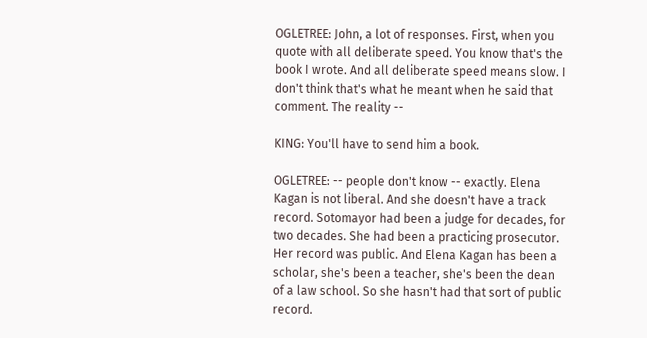OGLETREE: John, a lot of responses. First, when you quote with all deliberate speed. You know that's the book I wrote. And all deliberate speed means slow. I don't think that's what he meant when he said that comment. The reality --

KING: You'll have to send him a book.

OGLETREE: -- people don't know -- exactly. Elena Kagan is not liberal. And she doesn't have a track record. Sotomayor had been a judge for decades, for two decades. She had been a practicing prosecutor. Her record was public. And Elena Kagan has been a scholar, she's been a teacher, she's been the dean of a law school. So she hasn't had that sort of public record.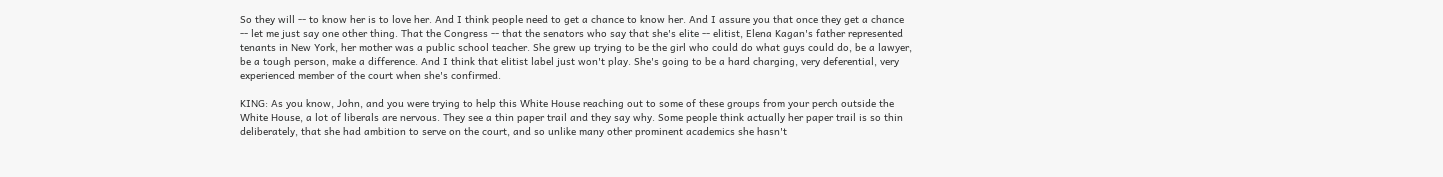So they will -- to know her is to love her. And I think people need to get a chance to know her. And I assure you that once they get a chance -- let me just say one other thing. That the Congress -- that the senators who say that she's elite -- elitist, Elena Kagan's father represented tenants in New York, her mother was a public school teacher. She grew up trying to be the girl who could do what guys could do, be a lawyer, be a tough person, make a difference. And I think that elitist label just won't play. She's going to be a hard charging, very deferential, very experienced member of the court when she's confirmed.

KING: As you know, John, and you were trying to help this White House reaching out to some of these groups from your perch outside the White House, a lot of liberals are nervous. They see a thin paper trail and they say why. Some people think actually her paper trail is so thin deliberately, that she had ambition to serve on the court, and so unlike many other prominent academics she hasn't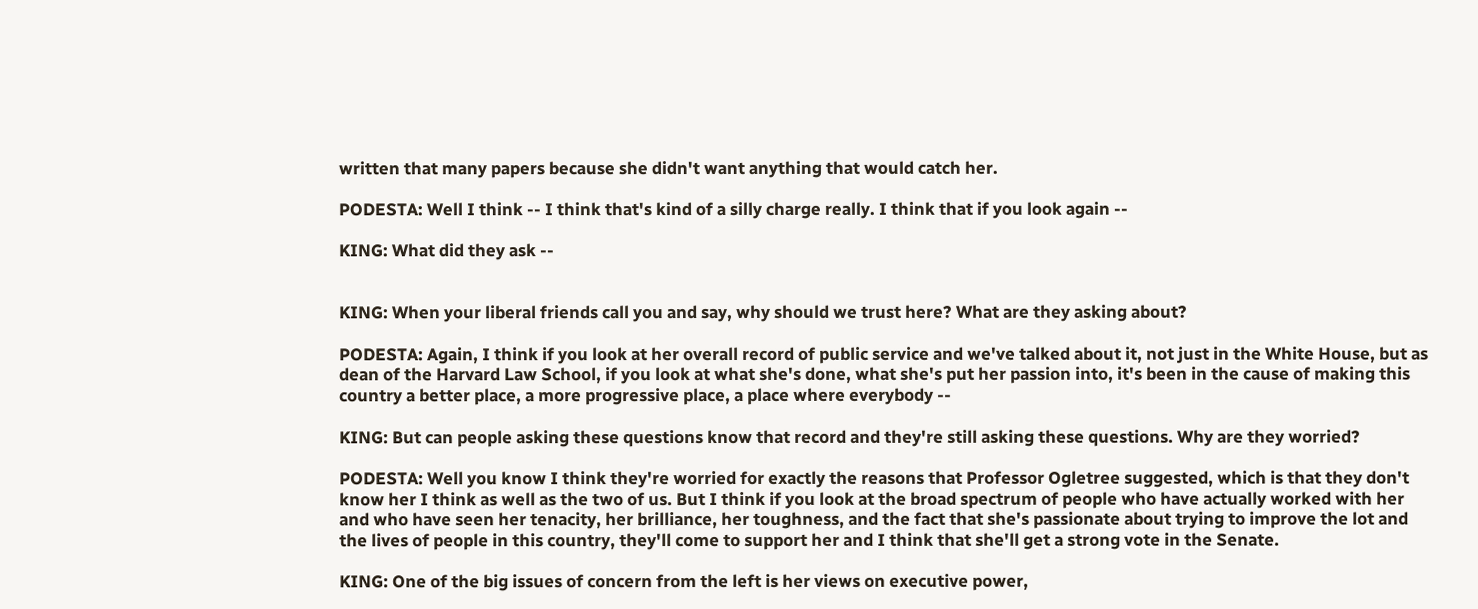written that many papers because she didn't want anything that would catch her.

PODESTA: Well I think -- I think that's kind of a silly charge really. I think that if you look again --

KING: What did they ask --


KING: When your liberal friends call you and say, why should we trust here? What are they asking about?

PODESTA: Again, I think if you look at her overall record of public service and we've talked about it, not just in the White House, but as dean of the Harvard Law School, if you look at what she's done, what she's put her passion into, it's been in the cause of making this country a better place, a more progressive place, a place where everybody --

KING: But can people asking these questions know that record and they're still asking these questions. Why are they worried?

PODESTA: Well you know I think they're worried for exactly the reasons that Professor Ogletree suggested, which is that they don't know her I think as well as the two of us. But I think if you look at the broad spectrum of people who have actually worked with her and who have seen her tenacity, her brilliance, her toughness, and the fact that she's passionate about trying to improve the lot and the lives of people in this country, they'll come to support her and I think that she'll get a strong vote in the Senate.

KING: One of the big issues of concern from the left is her views on executive power,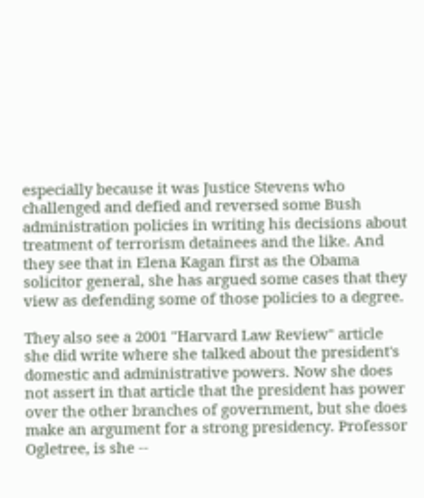especially because it was Justice Stevens who challenged and defied and reversed some Bush administration policies in writing his decisions about treatment of terrorism detainees and the like. And they see that in Elena Kagan first as the Obama solicitor general, she has argued some cases that they view as defending some of those policies to a degree.

They also see a 2001 "Harvard Law Review" article she did write where she talked about the president's domestic and administrative powers. Now she does not assert in that article that the president has power over the other branches of government, but she does make an argument for a strong presidency. Professor Ogletree, is she --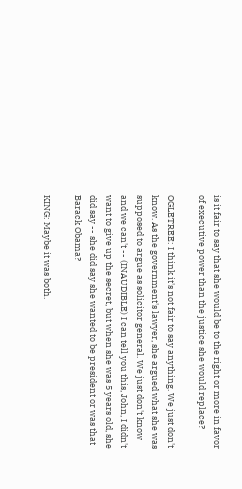is it fair to say that she would be to the right or more in favor of executive power than the justice she would replace?

OGLETREE: I think it's not fair to say anything. We just don't know. As the government's lawyer, she argued what she was supposed to argue as solicitor general. We just don't know and we can't -- (INAUDIBLE) I can tell you this, John, I didn't want to give up the secret, but when she was 5 years old, she did say -- she did say she wanted to be president or was that Barack Obama?

KING: Maybe it was both.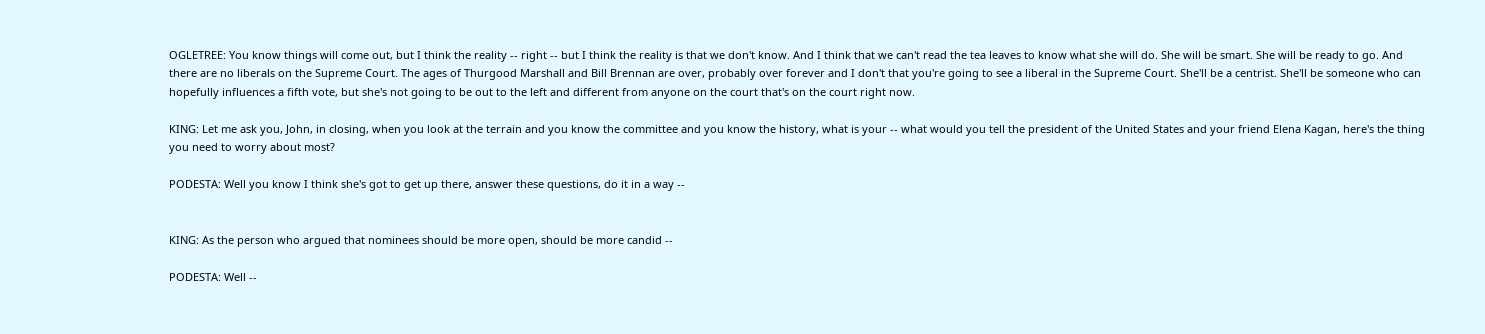OGLETREE: You know things will come out, but I think the reality -- right -- but I think the reality is that we don't know. And I think that we can't read the tea leaves to know what she will do. She will be smart. She will be ready to go. And there are no liberals on the Supreme Court. The ages of Thurgood Marshall and Bill Brennan are over, probably over forever and I don't that you're going to see a liberal in the Supreme Court. She'll be a centrist. She'll be someone who can hopefully influences a fifth vote, but she's not going to be out to the left and different from anyone on the court that's on the court right now.

KING: Let me ask you, John, in closing, when you look at the terrain and you know the committee and you know the history, what is your -- what would you tell the president of the United States and your friend Elena Kagan, here's the thing you need to worry about most?

PODESTA: Well you know I think she's got to get up there, answer these questions, do it in a way --


KING: As the person who argued that nominees should be more open, should be more candid --

PODESTA: Well --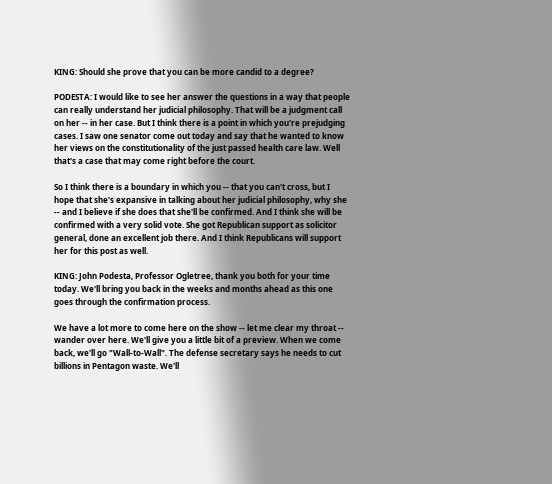KING: Should she prove that you can be more candid to a degree?

PODESTA: I would like to see her answer the questions in a way that people can really understand her judicial philosophy. That will be a judgment call on her -- in her case. But I think there is a point in which you're prejudging cases. I saw one senator come out today and say that he wanted to know her views on the constitutionality of the just passed health care law. Well that's a case that may come right before the court.

So I think there is a boundary in which you -- that you can't cross, but I hope that she's expansive in talking about her judicial philosophy, why she -- and I believe if she does that she'll be confirmed. And I think she will be confirmed with a very solid vote. She got Republican support as solicitor general, done an excellent job there. And I think Republicans will support her for this post as well.

KING: John Podesta, Professor Ogletree, thank you both for your time today. We'll bring you back in the weeks and months ahead as this one goes through the confirmation process.

We have a lot more to come here on the show -- let me clear my throat -- wander over here. We'll give you a little bit of a preview. When we come back, we'll go "Wall-to-Wall". The defense secretary says he needs to cut billions in Pentagon waste. We'll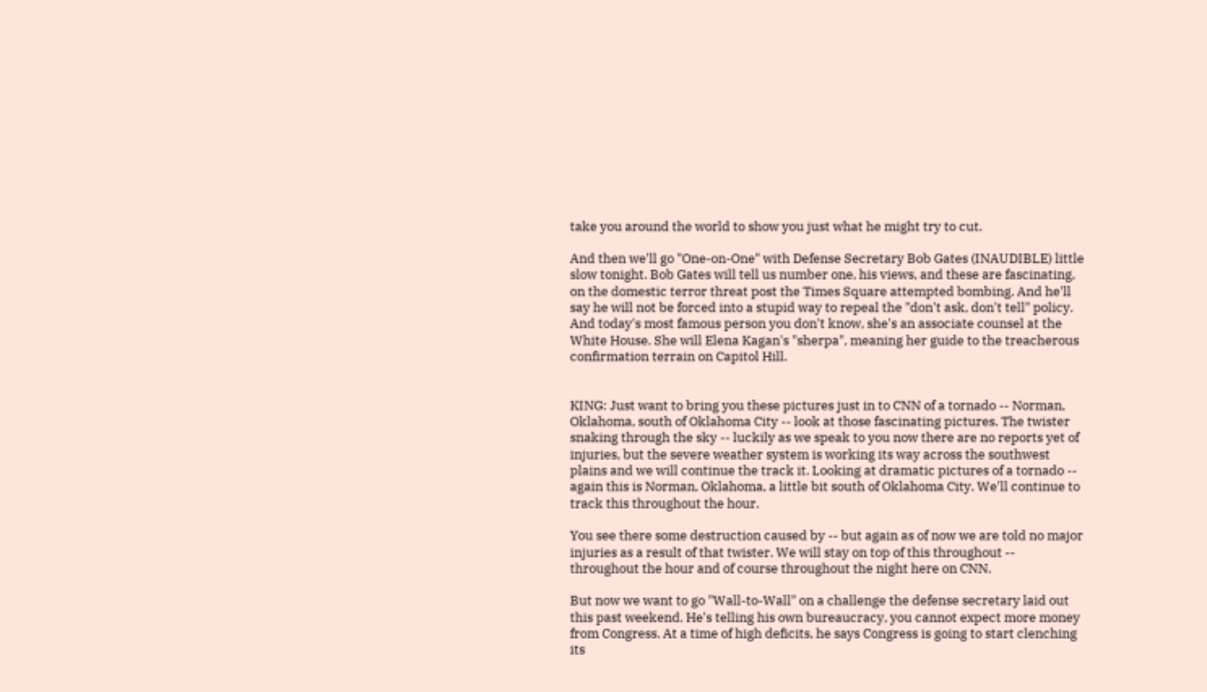take you around the world to show you just what he might try to cut.

And then we'll go "One-on-One" with Defense Secretary Bob Gates (INAUDIBLE) little slow tonight. Bob Gates will tell us number one, his views, and these are fascinating, on the domestic terror threat post the Times Square attempted bombing. And he'll say he will not be forced into a stupid way to repeal the "don't ask, don't tell" policy. And today's most famous person you don't know, she's an associate counsel at the White House. She will Elena Kagan's "sherpa", meaning her guide to the treacherous confirmation terrain on Capitol Hill.


KING: Just want to bring you these pictures just in to CNN of a tornado -- Norman, Oklahoma, south of Oklahoma City -- look at those fascinating pictures. The twister snaking through the sky -- luckily as we speak to you now there are no reports yet of injuries, but the severe weather system is working its way across the southwest plains and we will continue the track it. Looking at dramatic pictures of a tornado -- again this is Norman, Oklahoma, a little bit south of Oklahoma City. We'll continue to track this throughout the hour.

You see there some destruction caused by -- but again as of now we are told no major injuries as a result of that twister. We will stay on top of this throughout -- throughout the hour and of course throughout the night here on CNN.

But now we want to go "Wall-to-Wall" on a challenge the defense secretary laid out this past weekend. He's telling his own bureaucracy, you cannot expect more money from Congress. At a time of high deficits, he says Congress is going to start clenching its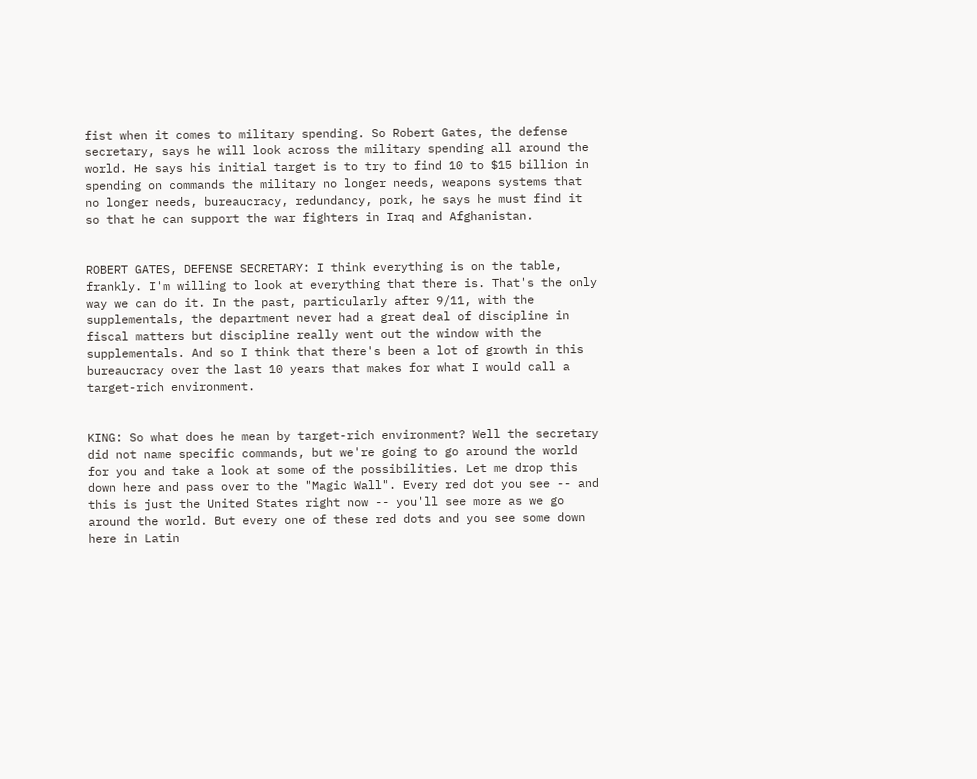fist when it comes to military spending. So Robert Gates, the defense secretary, says he will look across the military spending all around the world. He says his initial target is to try to find 10 to $15 billion in spending on commands the military no longer needs, weapons systems that no longer needs, bureaucracy, redundancy, pork, he says he must find it so that he can support the war fighters in Iraq and Afghanistan.


ROBERT GATES, DEFENSE SECRETARY: I think everything is on the table, frankly. I'm willing to look at everything that there is. That's the only way we can do it. In the past, particularly after 9/11, with the supplementals, the department never had a great deal of discipline in fiscal matters but discipline really went out the window with the supplementals. And so I think that there's been a lot of growth in this bureaucracy over the last 10 years that makes for what I would call a target-rich environment.


KING: So what does he mean by target-rich environment? Well the secretary did not name specific commands, but we're going to go around the world for you and take a look at some of the possibilities. Let me drop this down here and pass over to the "Magic Wall". Every red dot you see -- and this is just the United States right now -- you'll see more as we go around the world. But every one of these red dots and you see some down here in Latin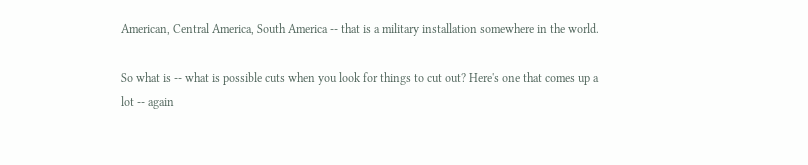American, Central America, South America -- that is a military installation somewhere in the world.

So what is -- what is possible cuts when you look for things to cut out? Here's one that comes up a lot -- again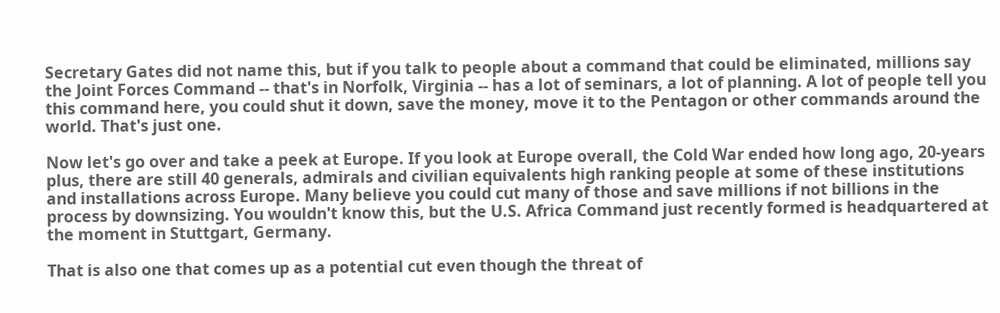Secretary Gates did not name this, but if you talk to people about a command that could be eliminated, millions say the Joint Forces Command -- that's in Norfolk, Virginia -- has a lot of seminars, a lot of planning. A lot of people tell you this command here, you could shut it down, save the money, move it to the Pentagon or other commands around the world. That's just one.

Now let's go over and take a peek at Europe. If you look at Europe overall, the Cold War ended how long ago, 20-years plus, there are still 40 generals, admirals and civilian equivalents high ranking people at some of these institutions and installations across Europe. Many believe you could cut many of those and save millions if not billions in the process by downsizing. You wouldn't know this, but the U.S. Africa Command just recently formed is headquartered at the moment in Stuttgart, Germany.

That is also one that comes up as a potential cut even though the threat of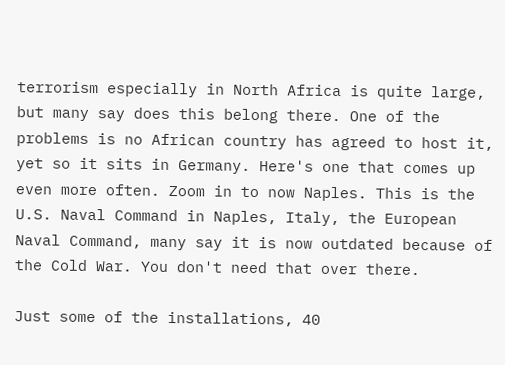terrorism especially in North Africa is quite large, but many say does this belong there. One of the problems is no African country has agreed to host it, yet so it sits in Germany. Here's one that comes up even more often. Zoom in to now Naples. This is the U.S. Naval Command in Naples, Italy, the European Naval Command, many say it is now outdated because of the Cold War. You don't need that over there.

Just some of the installations, 40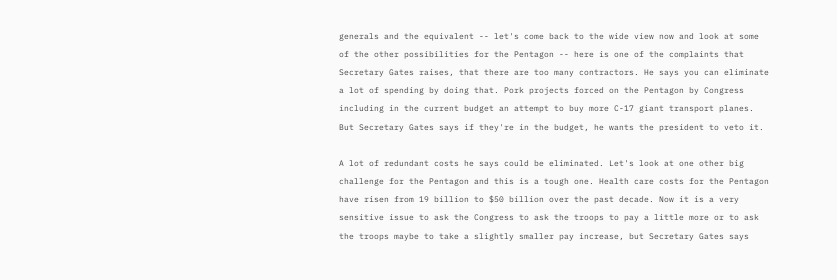generals and the equivalent -- let's come back to the wide view now and look at some of the other possibilities for the Pentagon -- here is one of the complaints that Secretary Gates raises, that there are too many contractors. He says you can eliminate a lot of spending by doing that. Pork projects forced on the Pentagon by Congress including in the current budget an attempt to buy more C-17 giant transport planes. But Secretary Gates says if they're in the budget, he wants the president to veto it.

A lot of redundant costs he says could be eliminated. Let's look at one other big challenge for the Pentagon and this is a tough one. Health care costs for the Pentagon have risen from 19 billion to $50 billion over the past decade. Now it is a very sensitive issue to ask the Congress to ask the troops to pay a little more or to ask the troops maybe to take a slightly smaller pay increase, but Secretary Gates says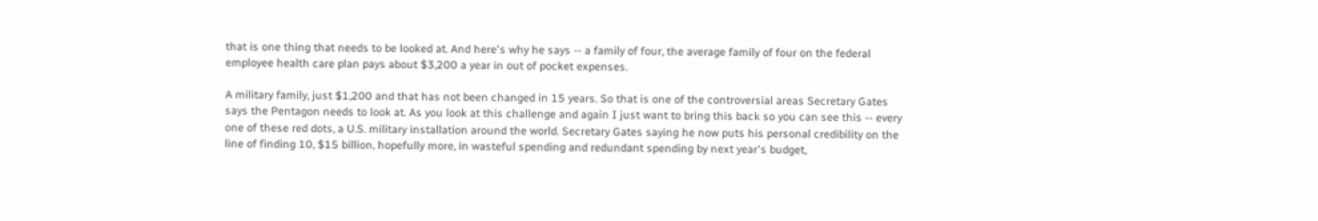that is one thing that needs to be looked at. And here's why he says -- a family of four, the average family of four on the federal employee health care plan pays about $3,200 a year in out of pocket expenses.

A military family, just $1,200 and that has not been changed in 15 years. So that is one of the controversial areas Secretary Gates says the Pentagon needs to look at. As you look at this challenge and again I just want to bring this back so you can see this -- every one of these red dots, a U.S. military installation around the world. Secretary Gates saying he now puts his personal credibility on the line of finding 10, $15 billion, hopefully more, in wasteful spending and redundant spending by next year's budget,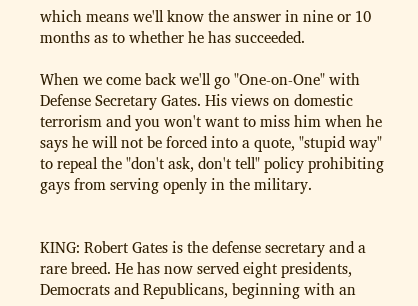which means we'll know the answer in nine or 10 months as to whether he has succeeded.

When we come back we'll go "One-on-One" with Defense Secretary Gates. His views on domestic terrorism and you won't want to miss him when he says he will not be forced into a quote, "stupid way" to repeal the "don't ask, don't tell" policy prohibiting gays from serving openly in the military.


KING: Robert Gates is the defense secretary and a rare breed. He has now served eight presidents, Democrats and Republicans, beginning with an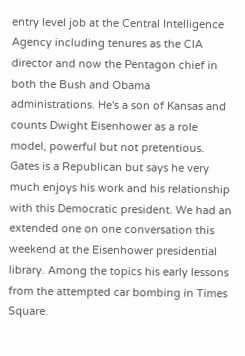entry level job at the Central Intelligence Agency including tenures as the CIA director and now the Pentagon chief in both the Bush and Obama administrations. He's a son of Kansas and counts Dwight Eisenhower as a role model, powerful but not pretentious. Gates is a Republican but says he very much enjoys his work and his relationship with this Democratic president. We had an extended one on one conversation this weekend at the Eisenhower presidential library. Among the topics his early lessons from the attempted car bombing in Times Square.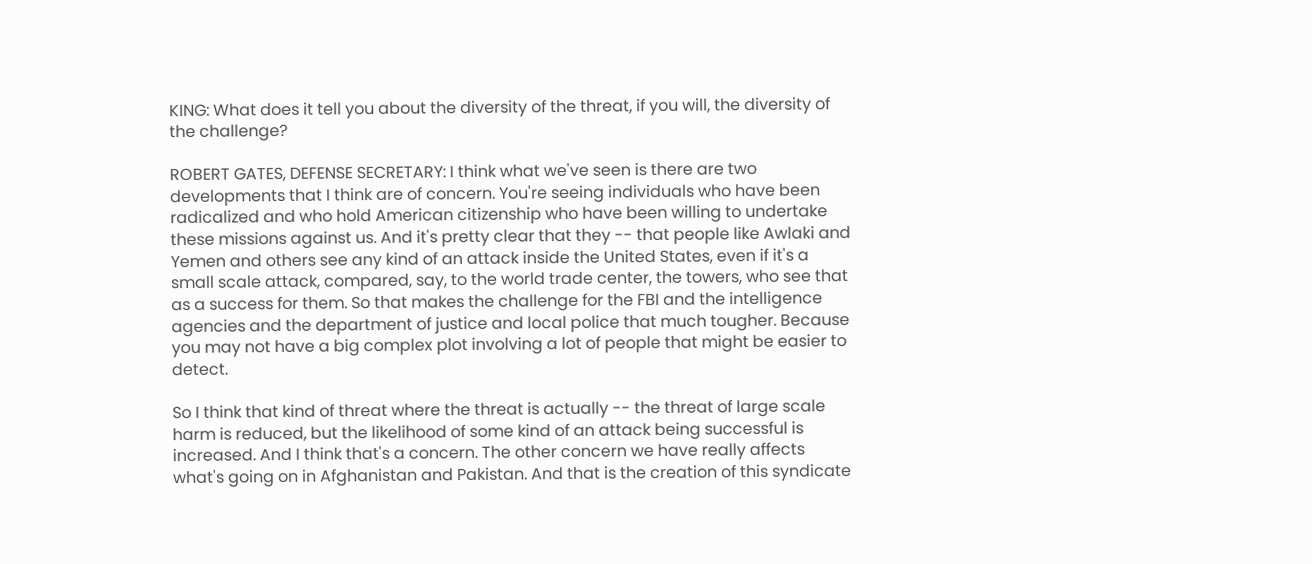KING: What does it tell you about the diversity of the threat, if you will, the diversity of the challenge?

ROBERT GATES, DEFENSE SECRETARY: I think what we've seen is there are two developments that I think are of concern. You're seeing individuals who have been radicalized and who hold American citizenship who have been willing to undertake these missions against us. And it's pretty clear that they -- that people like Awlaki and Yemen and others see any kind of an attack inside the United States, even if it's a small scale attack, compared, say, to the world trade center, the towers, who see that as a success for them. So that makes the challenge for the FBI and the intelligence agencies and the department of justice and local police that much tougher. Because you may not have a big complex plot involving a lot of people that might be easier to detect.

So I think that kind of threat where the threat is actually -- the threat of large scale harm is reduced, but the likelihood of some kind of an attack being successful is increased. And I think that's a concern. The other concern we have really affects what's going on in Afghanistan and Pakistan. And that is the creation of this syndicate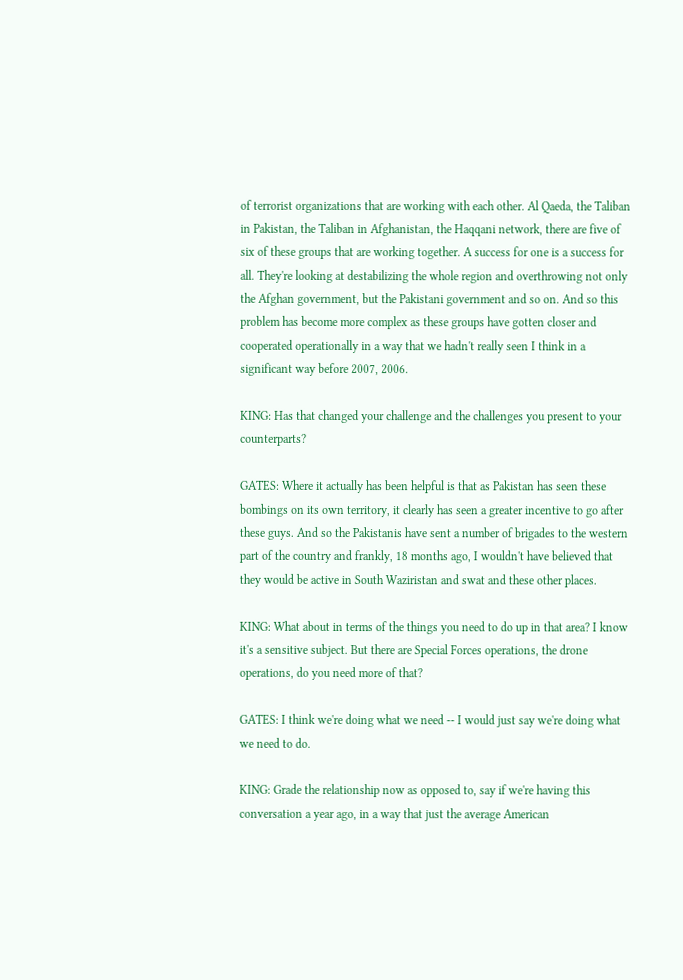of terrorist organizations that are working with each other. Al Qaeda, the Taliban in Pakistan, the Taliban in Afghanistan, the Haqqani network, there are five of six of these groups that are working together. A success for one is a success for all. They're looking at destabilizing the whole region and overthrowing not only the Afghan government, but the Pakistani government and so on. And so this problem has become more complex as these groups have gotten closer and cooperated operationally in a way that we hadn't really seen I think in a significant way before 2007, 2006.

KING: Has that changed your challenge and the challenges you present to your counterparts?

GATES: Where it actually has been helpful is that as Pakistan has seen these bombings on its own territory, it clearly has seen a greater incentive to go after these guys. And so the Pakistanis have sent a number of brigades to the western part of the country and frankly, 18 months ago, I wouldn't have believed that they would be active in South Waziristan and swat and these other places.

KING: What about in terms of the things you need to do up in that area? I know it's a sensitive subject. But there are Special Forces operations, the drone operations, do you need more of that?

GATES: I think we're doing what we need -- I would just say we're doing what we need to do.

KING: Grade the relationship now as opposed to, say if we're having this conversation a year ago, in a way that just the average American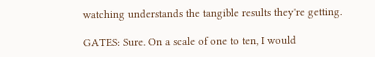watching understands the tangible results they're getting.

GATES: Sure. On a scale of one to ten, I would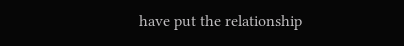have put the relationship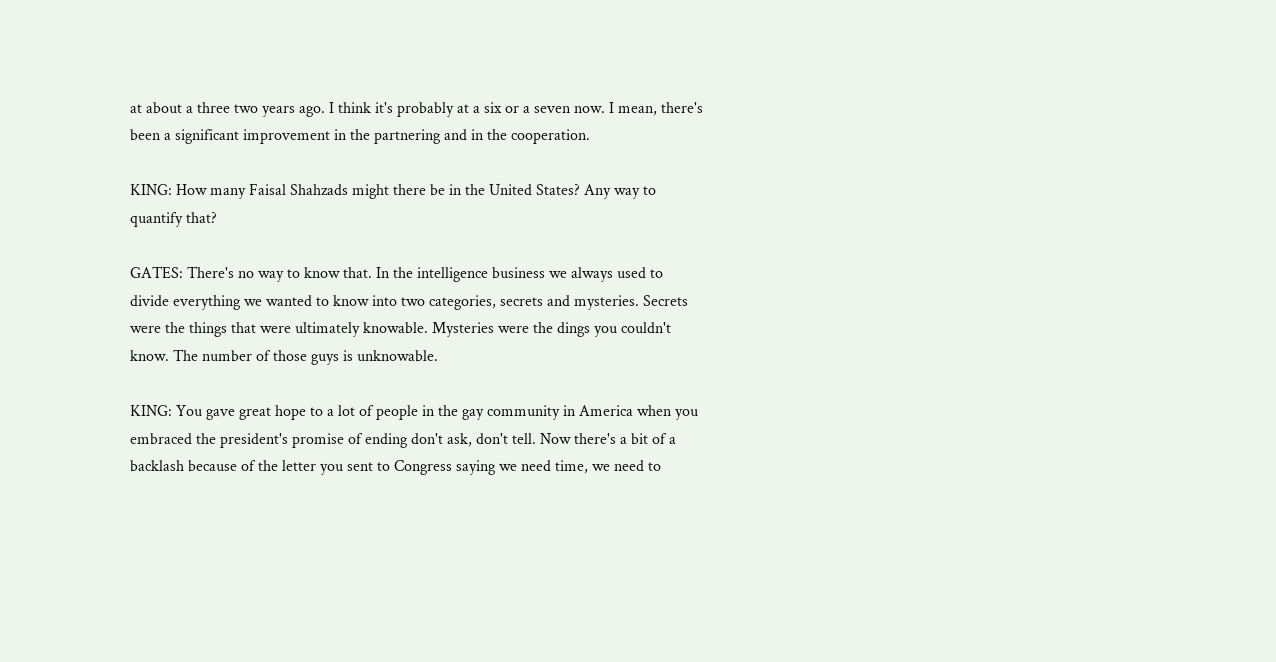at about a three two years ago. I think it's probably at a six or a seven now. I mean, there's been a significant improvement in the partnering and in the cooperation.

KING: How many Faisal Shahzads might there be in the United States? Any way to quantify that?

GATES: There's no way to know that. In the intelligence business we always used to divide everything we wanted to know into two categories, secrets and mysteries. Secrets were the things that were ultimately knowable. Mysteries were the dings you couldn't know. The number of those guys is unknowable.

KING: You gave great hope to a lot of people in the gay community in America when you embraced the president's promise of ending don't ask, don't tell. Now there's a bit of a backlash because of the letter you sent to Congress saying we need time, we need to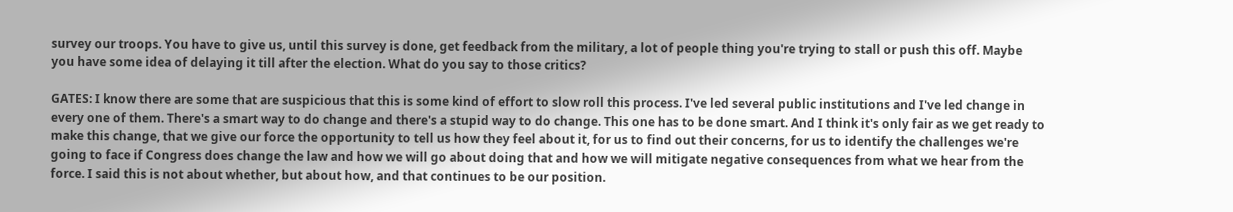survey our troops. You have to give us, until this survey is done, get feedback from the military, a lot of people thing you're trying to stall or push this off. Maybe you have some idea of delaying it till after the election. What do you say to those critics?

GATES: I know there are some that are suspicious that this is some kind of effort to slow roll this process. I've led several public institutions and I've led change in every one of them. There's a smart way to do change and there's a stupid way to do change. This one has to be done smart. And I think it's only fair as we get ready to make this change, that we give our force the opportunity to tell us how they feel about it, for us to find out their concerns, for us to identify the challenges we're going to face if Congress does change the law and how we will go about doing that and how we will mitigate negative consequences from what we hear from the force. I said this is not about whether, but about how, and that continues to be our position.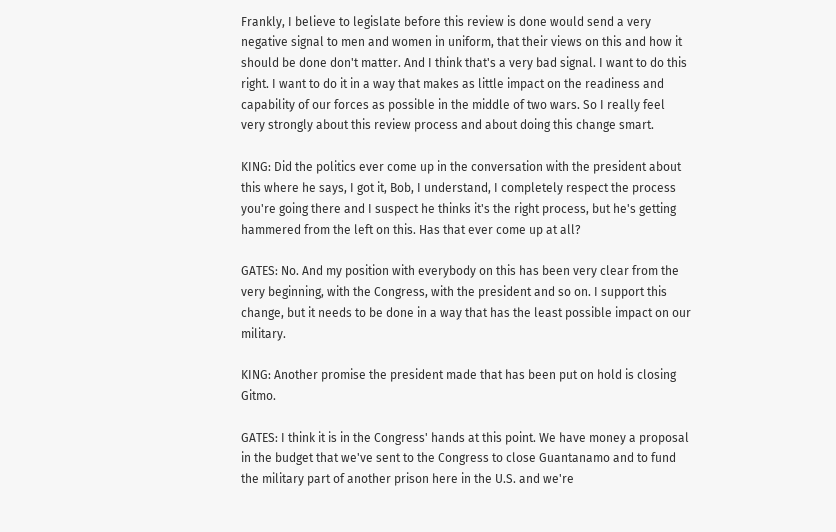Frankly, I believe to legislate before this review is done would send a very negative signal to men and women in uniform, that their views on this and how it should be done don't matter. And I think that's a very bad signal. I want to do this right. I want to do it in a way that makes as little impact on the readiness and capability of our forces as possible in the middle of two wars. So I really feel very strongly about this review process and about doing this change smart.

KING: Did the politics ever come up in the conversation with the president about this where he says, I got it, Bob, I understand, I completely respect the process you're going there and I suspect he thinks it's the right process, but he's getting hammered from the left on this. Has that ever come up at all?

GATES: No. And my position with everybody on this has been very clear from the very beginning, with the Congress, with the president and so on. I support this change, but it needs to be done in a way that has the least possible impact on our military.

KING: Another promise the president made that has been put on hold is closing Gitmo.

GATES: I think it is in the Congress' hands at this point. We have money a proposal in the budget that we've sent to the Congress to close Guantanamo and to fund the military part of another prison here in the U.S. and we're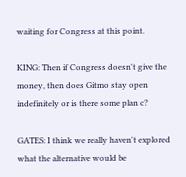waiting for Congress at this point.

KING: Then if Congress doesn't give the money, then does Gitmo stay open indefinitely or is there some plan c?

GATES: I think we really haven't explored what the alternative would be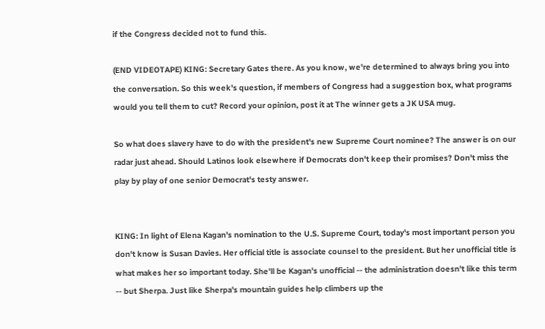if the Congress decided not to fund this.

(END VIDEOTAPE) KING: Secretary Gates there. As you know, we're determined to always bring you into the conversation. So this week's question, if members of Congress had a suggestion box, what programs would you tell them to cut? Record your opinion, post it at The winner gets a JK USA mug.

So what does slavery have to do with the president's new Supreme Court nominee? The answer is on our radar just ahead. Should Latinos look elsewhere if Democrats don't keep their promises? Don't miss the play by play of one senior Democrat's testy answer.


KING: In light of Elena Kagan's nomination to the U.S. Supreme Court, today's most important person you don't know is Susan Davies. Her official title is associate counsel to the president. But her unofficial title is what makes her so important today. She'll be Kagan's unofficial -- the administration doesn't like this term -- but Sherpa. Just like Sherpa's mountain guides help climbers up the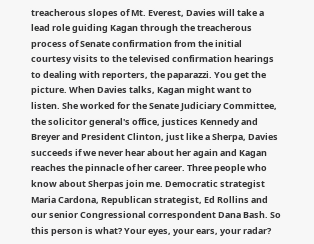treacherous slopes of Mt. Everest, Davies will take a lead role guiding Kagan through the treacherous process of Senate confirmation from the initial courtesy visits to the televised confirmation hearings to dealing with reporters, the paparazzi. You get the picture. When Davies talks, Kagan might want to listen. She worked for the Senate Judiciary Committee, the solicitor general's office, justices Kennedy and Breyer and President Clinton, just like a Sherpa, Davies succeeds if we never hear about her again and Kagan reaches the pinnacle of her career. Three people who know about Sherpas join me. Democratic strategist Maria Cardona, Republican strategist, Ed Rollins and our senior Congressional correspondent Dana Bash. So this person is what? Your eyes, your ears, your radar?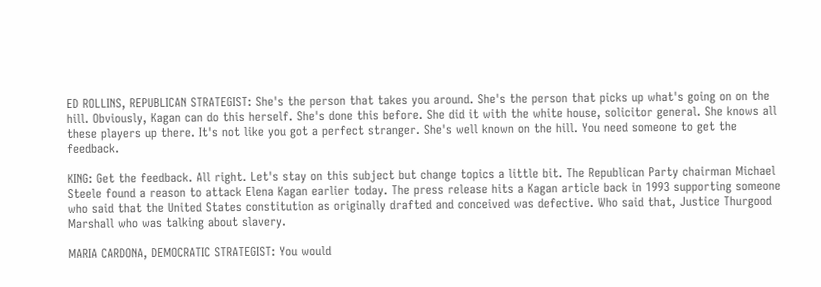ED ROLLINS, REPUBLICAN STRATEGIST: She's the person that takes you around. She's the person that picks up what's going on on the hill. Obviously, Kagan can do this herself. She's done this before. She did it with the white house, solicitor general. She knows all these players up there. It's not like you got a perfect stranger. She's well known on the hill. You need someone to get the feedback.

KING: Get the feedback. All right. Let's stay on this subject but change topics a little bit. The Republican Party chairman Michael Steele found a reason to attack Elena Kagan earlier today. The press release hits a Kagan article back in 1993 supporting someone who said that the United States constitution as originally drafted and conceived was defective. Who said that, Justice Thurgood Marshall who was talking about slavery.

MARIA CARDONA, DEMOCRATIC STRATEGIST: You would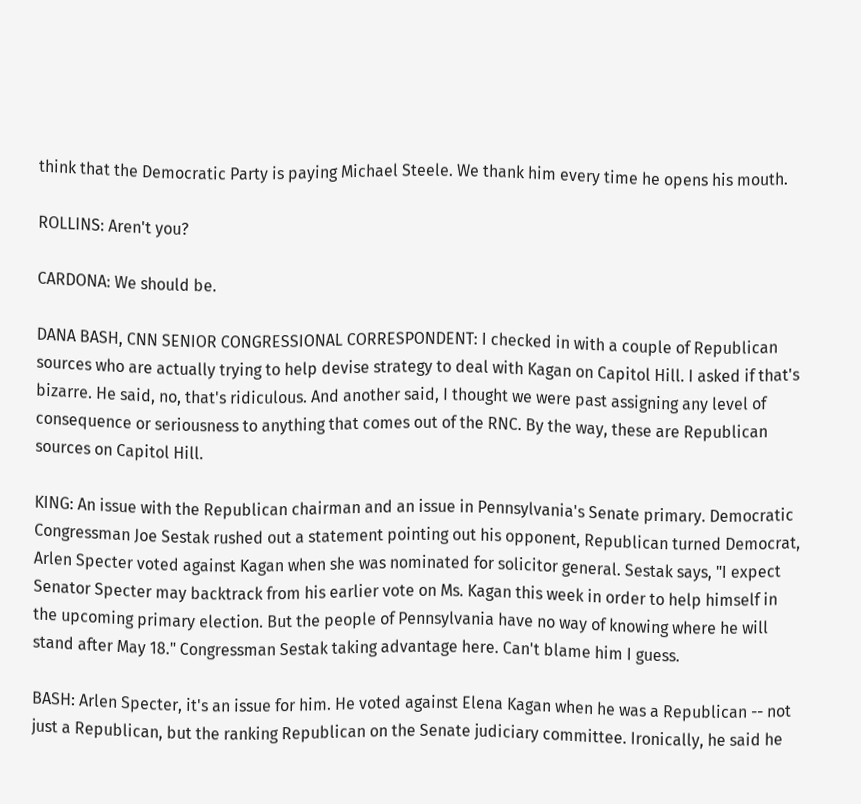think that the Democratic Party is paying Michael Steele. We thank him every time he opens his mouth.

ROLLINS: Aren't you?

CARDONA: We should be.

DANA BASH, CNN SENIOR CONGRESSIONAL CORRESPONDENT: I checked in with a couple of Republican sources who are actually trying to help devise strategy to deal with Kagan on Capitol Hill. I asked if that's bizarre. He said, no, that's ridiculous. And another said, I thought we were past assigning any level of consequence or seriousness to anything that comes out of the RNC. By the way, these are Republican sources on Capitol Hill.

KING: An issue with the Republican chairman and an issue in Pennsylvania's Senate primary. Democratic Congressman Joe Sestak rushed out a statement pointing out his opponent, Republican turned Democrat, Arlen Specter voted against Kagan when she was nominated for solicitor general. Sestak says, "I expect Senator Specter may backtrack from his earlier vote on Ms. Kagan this week in order to help himself in the upcoming primary election. But the people of Pennsylvania have no way of knowing where he will stand after May 18." Congressman Sestak taking advantage here. Can't blame him I guess.

BASH: Arlen Specter, it's an issue for him. He voted against Elena Kagan when he was a Republican -- not just a Republican, but the ranking Republican on the Senate judiciary committee. Ironically, he said he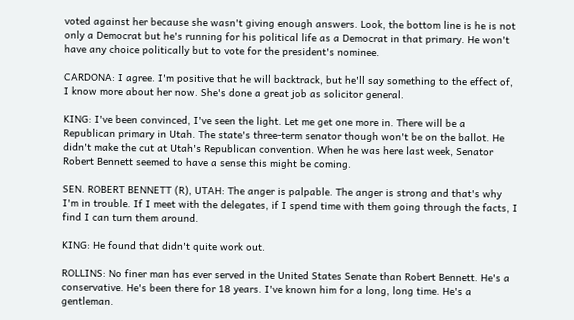voted against her because she wasn't giving enough answers. Look, the bottom line is he is not only a Democrat but he's running for his political life as a Democrat in that primary. He won't have any choice politically but to vote for the president's nominee.

CARDONA: I agree. I'm positive that he will backtrack, but he'll say something to the effect of, I know more about her now. She's done a great job as solicitor general.

KING: I've been convinced, I've seen the light. Let me get one more in. There will be a Republican primary in Utah. The state's three-term senator though won't be on the ballot. He didn't make the cut at Utah's Republican convention. When he was here last week, Senator Robert Bennett seemed to have a sense this might be coming.

SEN. ROBERT BENNETT (R), UTAH: The anger is palpable. The anger is strong and that's why I'm in trouble. If I meet with the delegates, if I spend time with them going through the facts, I find I can turn them around.

KING: He found that didn't quite work out.

ROLLINS: No finer man has ever served in the United States Senate than Robert Bennett. He's a conservative. He's been there for 18 years. I've known him for a long, long time. He's a gentleman.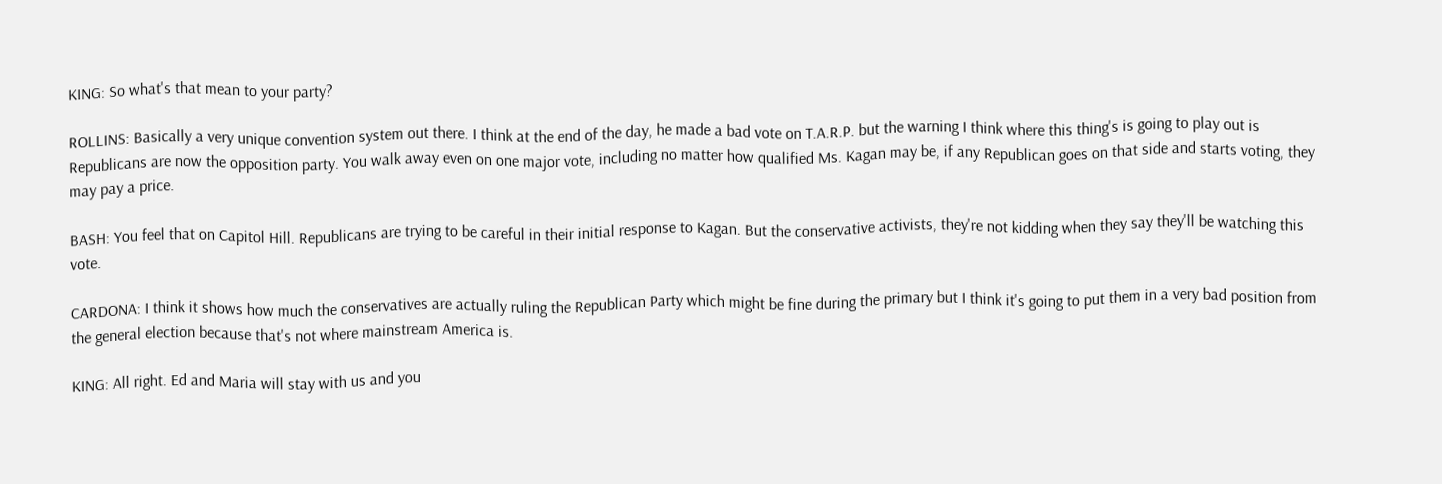KING: So what's that mean to your party?

ROLLINS: Basically a very unique convention system out there. I think at the end of the day, he made a bad vote on T.A.R.P. but the warning I think where this thing's is going to play out is Republicans are now the opposition party. You walk away even on one major vote, including no matter how qualified Ms. Kagan may be, if any Republican goes on that side and starts voting, they may pay a price.

BASH: You feel that on Capitol Hill. Republicans are trying to be careful in their initial response to Kagan. But the conservative activists, they're not kidding when they say they'll be watching this vote.

CARDONA: I think it shows how much the conservatives are actually ruling the Republican Party which might be fine during the primary but I think it's going to put them in a very bad position from the general election because that's not where mainstream America is.

KING: All right. Ed and Maria will stay with us and you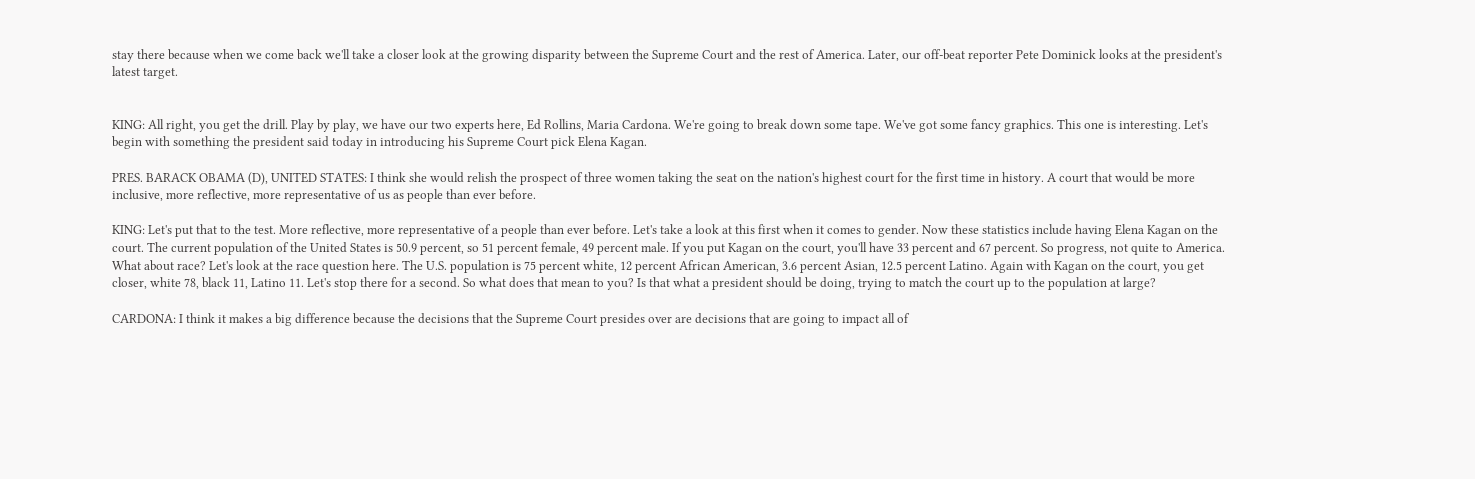stay there because when we come back we'll take a closer look at the growing disparity between the Supreme Court and the rest of America. Later, our off-beat reporter Pete Dominick looks at the president's latest target.


KING: All right, you get the drill. Play by play, we have our two experts here, Ed Rollins, Maria Cardona. We're going to break down some tape. We've got some fancy graphics. This one is interesting. Let's begin with something the president said today in introducing his Supreme Court pick Elena Kagan.

PRES. BARACK OBAMA (D), UNITED STATES: I think she would relish the prospect of three women taking the seat on the nation's highest court for the first time in history. A court that would be more inclusive, more reflective, more representative of us as people than ever before.

KING: Let's put that to the test. More reflective, more representative of a people than ever before. Let's take a look at this first when it comes to gender. Now these statistics include having Elena Kagan on the court. The current population of the United States is 50.9 percent, so 51 percent female, 49 percent male. If you put Kagan on the court, you'll have 33 percent and 67 percent. So progress, not quite to America. What about race? Let's look at the race question here. The U.S. population is 75 percent white, 12 percent African American, 3.6 percent Asian, 12.5 percent Latino. Again with Kagan on the court, you get closer, white 78, black 11, Latino 11. Let's stop there for a second. So what does that mean to you? Is that what a president should be doing, trying to match the court up to the population at large?

CARDONA: I think it makes a big difference because the decisions that the Supreme Court presides over are decisions that are going to impact all of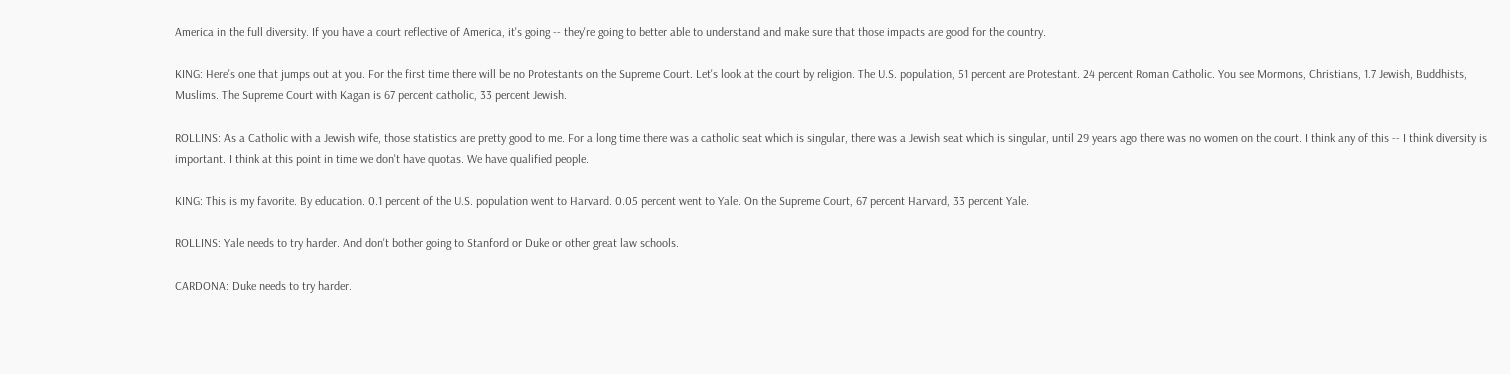America in the full diversity. If you have a court reflective of America, it's going -- they're going to better able to understand and make sure that those impacts are good for the country.

KING: Here's one that jumps out at you. For the first time there will be no Protestants on the Supreme Court. Let's look at the court by religion. The U.S. population, 51 percent are Protestant. 24 percent Roman Catholic. You see Mormons, Christians, 1.7 Jewish, Buddhists, Muslims. The Supreme Court with Kagan is 67 percent catholic, 33 percent Jewish.

ROLLINS: As a Catholic with a Jewish wife, those statistics are pretty good to me. For a long time there was a catholic seat which is singular, there was a Jewish seat which is singular, until 29 years ago there was no women on the court. I think any of this -- I think diversity is important. I think at this point in time we don't have quotas. We have qualified people.

KING: This is my favorite. By education. 0.1 percent of the U.S. population went to Harvard. 0.05 percent went to Yale. On the Supreme Court, 67 percent Harvard, 33 percent Yale.

ROLLINS: Yale needs to try harder. And don't bother going to Stanford or Duke or other great law schools.

CARDONA: Duke needs to try harder.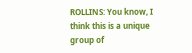ROLLINS: You know, I think this is a unique group of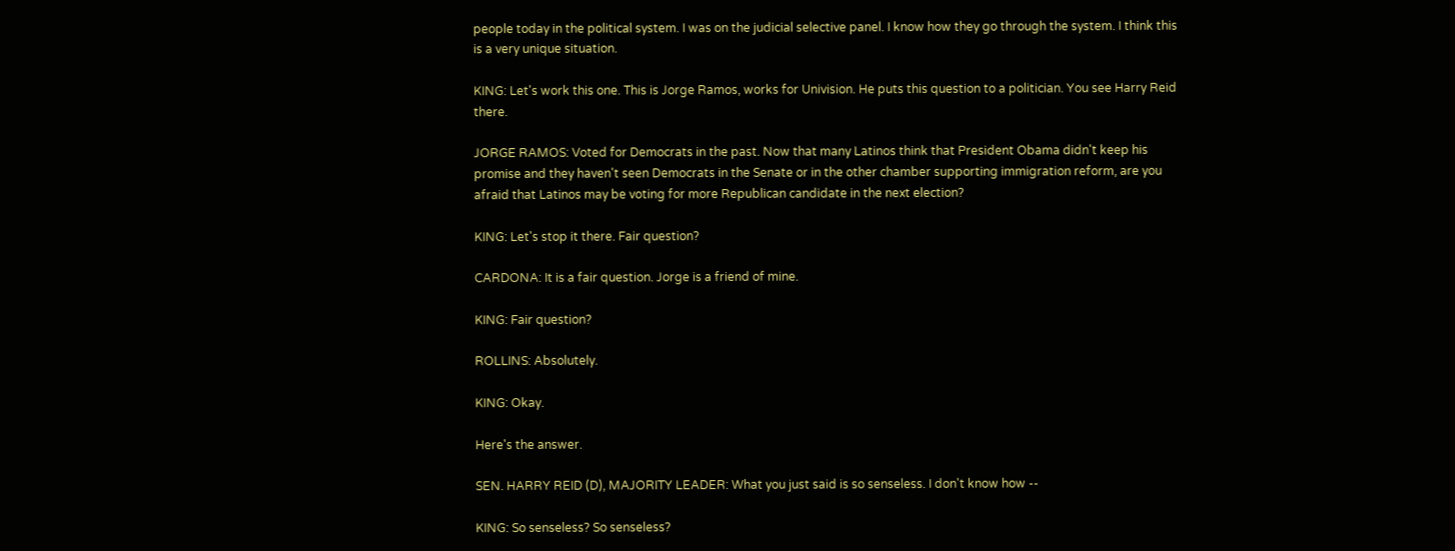people today in the political system. I was on the judicial selective panel. I know how they go through the system. I think this is a very unique situation.

KING: Let's work this one. This is Jorge Ramos, works for Univision. He puts this question to a politician. You see Harry Reid there.

JORGE RAMOS: Voted for Democrats in the past. Now that many Latinos think that President Obama didn't keep his promise and they haven't seen Democrats in the Senate or in the other chamber supporting immigration reform, are you afraid that Latinos may be voting for more Republican candidate in the next election?

KING: Let's stop it there. Fair question?

CARDONA: It is a fair question. Jorge is a friend of mine.

KING: Fair question?

ROLLINS: Absolutely.

KING: Okay.

Here's the answer.

SEN. HARRY REID (D), MAJORITY LEADER: What you just said is so senseless. I don't know how --

KING: So senseless? So senseless?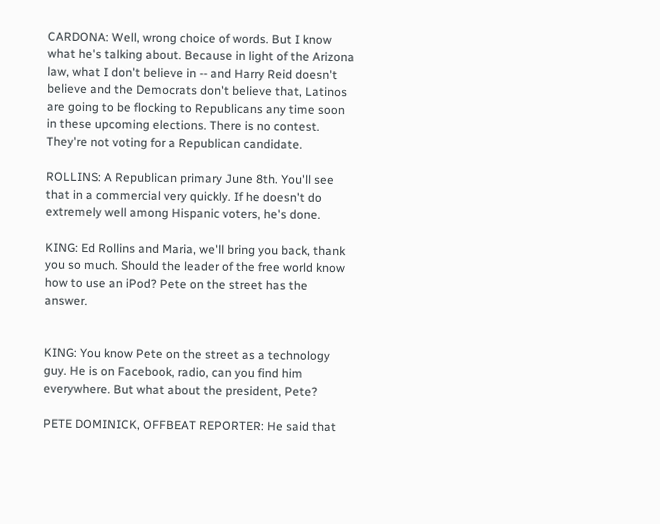CARDONA: Well, wrong choice of words. But I know what he's talking about. Because in light of the Arizona law, what I don't believe in -- and Harry Reid doesn't believe and the Democrats don't believe that, Latinos are going to be flocking to Republicans any time soon in these upcoming elections. There is no contest. They're not voting for a Republican candidate.

ROLLINS: A Republican primary June 8th. You'll see that in a commercial very quickly. If he doesn't do extremely well among Hispanic voters, he's done.

KING: Ed Rollins and Maria, we'll bring you back, thank you so much. Should the leader of the free world know how to use an iPod? Pete on the street has the answer.


KING: You know Pete on the street as a technology guy. He is on Facebook, radio, can you find him everywhere. But what about the president, Pete?

PETE DOMINICK, OFFBEAT REPORTER: He said that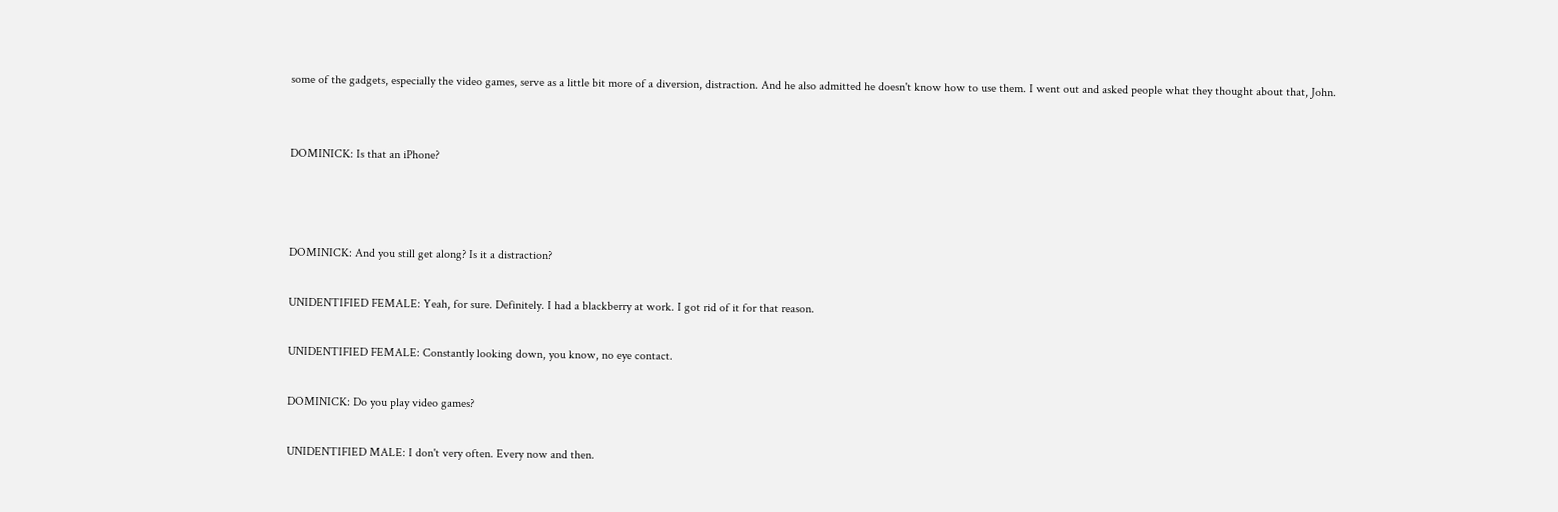some of the gadgets, especially the video games, serve as a little bit more of a diversion, distraction. And he also admitted he doesn't know how to use them. I went out and asked people what they thought about that, John.


DOMINICK: Is that an iPhone?



DOMINICK: And you still get along? Is it a distraction?

UNIDENTIFIED FEMALE: Yeah, for sure. Definitely. I had a blackberry at work. I got rid of it for that reason.

UNIDENTIFIED FEMALE: Constantly looking down, you know, no eye contact.

DOMINICK: Do you play video games?

UNIDENTIFIED MALE: I don't very often. Every now and then.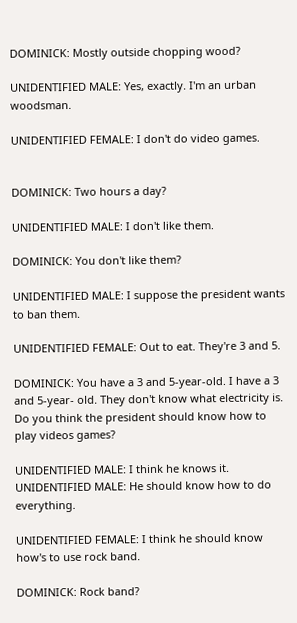DOMINICK: Mostly outside chopping wood?

UNIDENTIFIED MALE: Yes, exactly. I'm an urban woodsman.

UNIDENTIFIED FEMALE: I don't do video games.


DOMINICK: Two hours a day?

UNIDENTIFIED MALE: I don't like them.

DOMINICK: You don't like them?

UNIDENTIFIED MALE: I suppose the president wants to ban them.

UNIDENTIFIED FEMALE: Out to eat. They're 3 and 5.

DOMINICK: You have a 3 and 5-year-old. I have a 3 and 5-year- old. They don't know what electricity is. Do you think the president should know how to play videos games?

UNIDENTIFIED MALE: I think he knows it. UNIDENTIFIED MALE: He should know how to do everything.

UNIDENTIFIED FEMALE: I think he should know how's to use rock band.

DOMINICK: Rock band?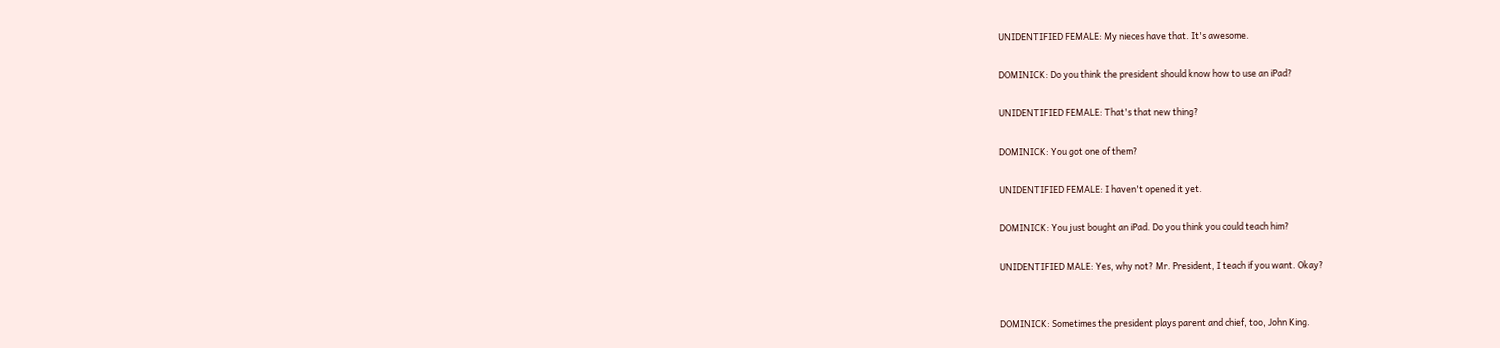UNIDENTIFIED FEMALE: My nieces have that. It's awesome.

DOMINICK: Do you think the president should know how to use an iPad?

UNIDENTIFIED FEMALE: That's that new thing?

DOMINICK: You got one of them?

UNIDENTIFIED FEMALE: I haven't opened it yet.

DOMINICK: You just bought an iPad. Do you think you could teach him?

UNIDENTIFIED MALE: Yes, why not? Mr. President, I teach if you want. Okay?


DOMINICK: Sometimes the president plays parent and chief, too, John King.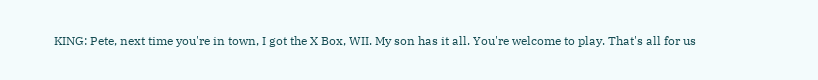KING: Pete, next time you're in town, I got the X Box, WII. My son has it all. You're welcome to play. That's all for us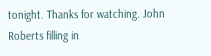tonight. Thanks for watching. John Roberts filling in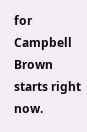for Campbell Brown starts right now.